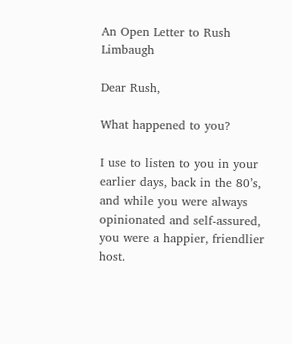An Open Letter to Rush Limbaugh

Dear Rush,

What happened to you?

I use to listen to you in your earlier days, back in the 80’s, and while you were always opinionated and self-assured, you were a happier, friendlier host.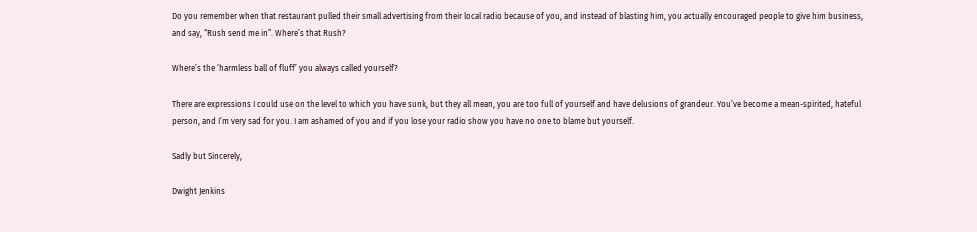Do you remember when that restaurant pulled their small advertising from their local radio because of you, and instead of blasting him, you actually encouraged people to give him business, and say, “Rush send me in”. Where’s that Rush?

Where’s the ‘harmless ball of fluff’ you always called yourself?

There are expressions I could use on the level to which you have sunk, but they all mean, you are too full of yourself and have delusions of grandeur. You’ve become a mean-spirited, hateful person, and I’m very sad for you. I am ashamed of you and if you lose your radio show you have no one to blame but yourself.

Sadly but Sincerely,

Dwight Jenkins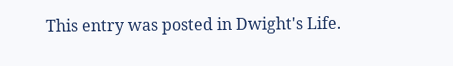This entry was posted in Dwight's Life.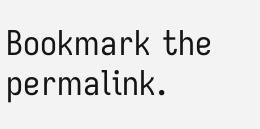Bookmark the permalink.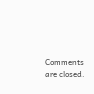Comments are closed.